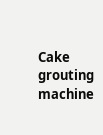Cake grouting machine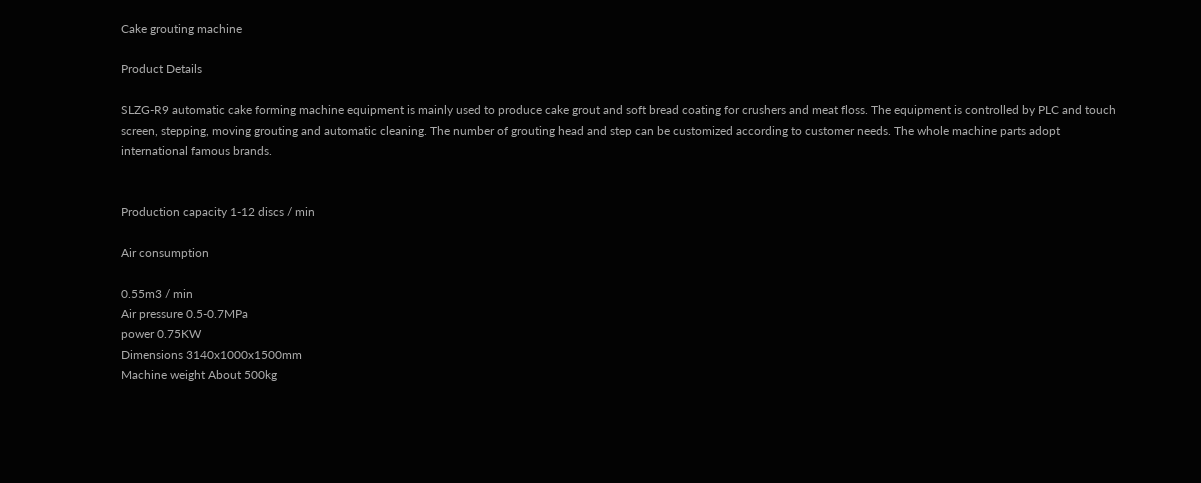Cake grouting machine

Product Details

SLZG-R9 automatic cake forming machine equipment is mainly used to produce cake grout and soft bread coating for crushers and meat floss. The equipment is controlled by PLC and touch screen, stepping, moving grouting and automatic cleaning. The number of grouting head and step can be customized according to customer needs. The whole machine parts adopt international famous brands.


Production capacity 1-12 discs / min

Air consumption

0.55m3 / min
Air pressure 0.5-0.7MPa
power 0.75KW
Dimensions 3140x1000x1500mm
Machine weight About 500kg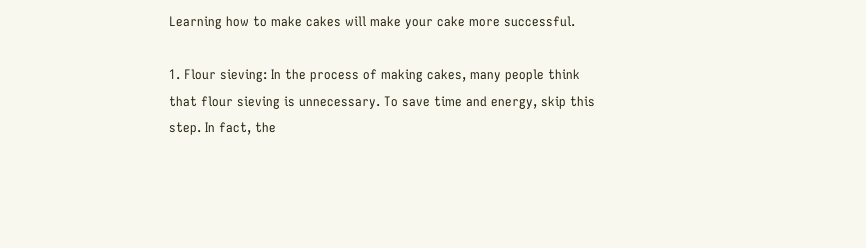Learning how to make cakes will make your cake more successful.

1. Flour sieving: In the process of making cakes, many people think that flour sieving is unnecessary. To save time and energy, skip this step. In fact, the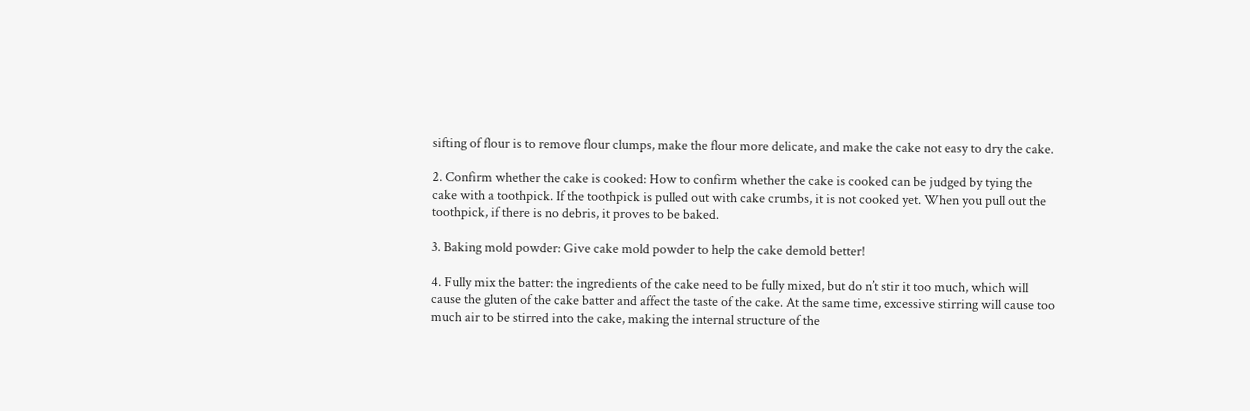sifting of flour is to remove flour clumps, make the flour more delicate, and make the cake not easy to dry the cake.

2. Confirm whether the cake is cooked: How to confirm whether the cake is cooked can be judged by tying the cake with a toothpick. If the toothpick is pulled out with cake crumbs, it is not cooked yet. When you pull out the toothpick, if there is no debris, it proves to be baked.

3. Baking mold powder: Give cake mold powder to help the cake demold better!

4. Fully mix the batter: the ingredients of the cake need to be fully mixed, but do n’t stir it too much, which will cause the gluten of the cake batter and affect the taste of the cake. At the same time, excessive stirring will cause too much air to be stirred into the cake, making the internal structure of the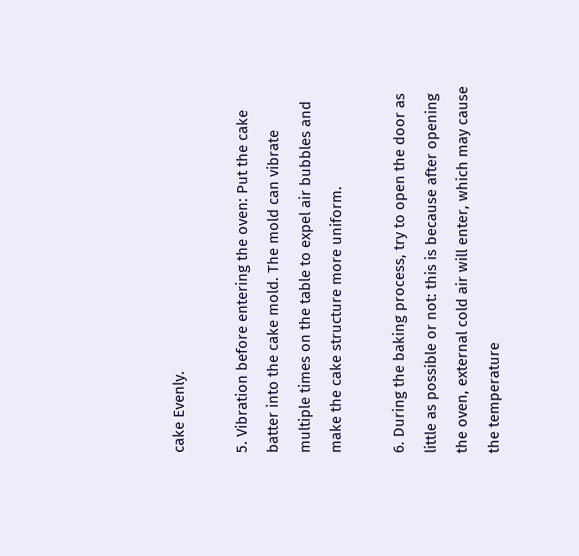cake Evenly.

5. Vibration before entering the oven: Put the cake batter into the cake mold. The mold can vibrate multiple times on the table to expel air bubbles and make the cake structure more uniform.

6. During the baking process, try to open the door as little as possible or not: this is because after opening the oven, external cold air will enter, which may cause the temperature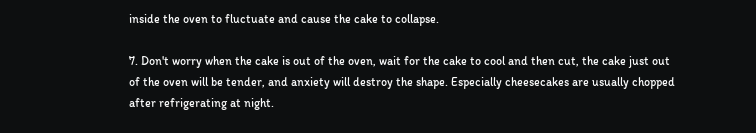inside the oven to fluctuate and cause the cake to collapse.

7. Don't worry when the cake is out of the oven, wait for the cake to cool and then cut, the cake just out of the oven will be tender, and anxiety will destroy the shape. Especially cheesecakes are usually chopped after refrigerating at night.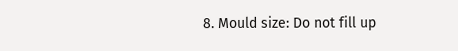8. Mould size: Do not fill up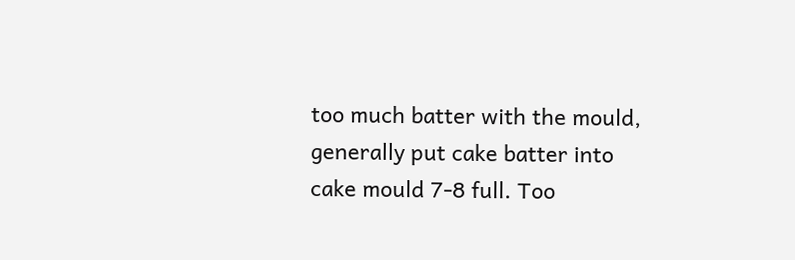too much batter with the mould, generally put cake batter into cake mould 7-8 full. Too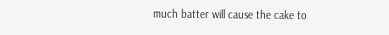much batter will cause the cake to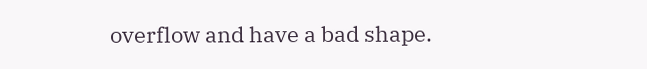overflow and have a bad shape.